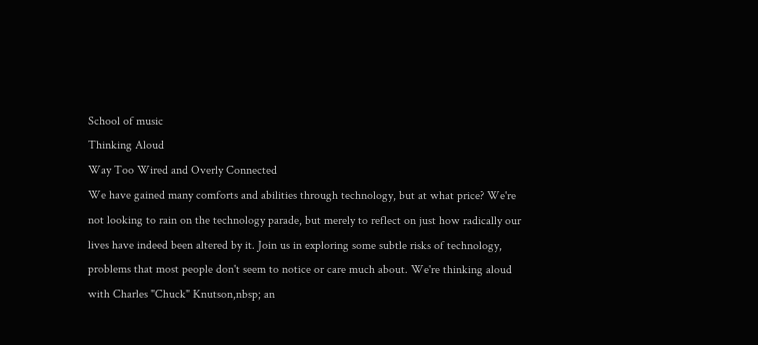School of music
Thinking Aloud
Way Too Wired and Overly Connected
We have gained many comforts and abilities through technology, but at what price? We're not looking to rain on the technology parade, but merely to reflect on just how radically our lives have indeed been altered by it. Join us in exploring some subtle risks of technology, problems that most people don't seem to notice or care much about. We're thinking aloud with Charles "Chuck" Knutson,nbsp; an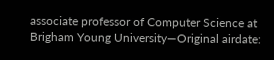associate professor of Computer Science at Brigham Young University—Original airdate: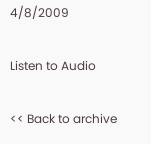4/8/2009

Listen to Audio

<< Back to archive